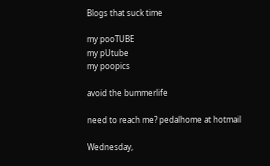Blogs that suck time

my pooTUBE
my pUtube
my poopics

avoid the bummerlife

need to reach me? pedalhome at hotmail

Wednesday,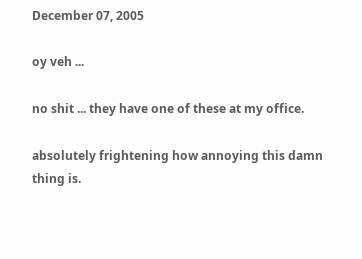December 07, 2005

oy veh ...

no shit ... they have one of these at my office.

absolutely frightening how annoying this damn thing is.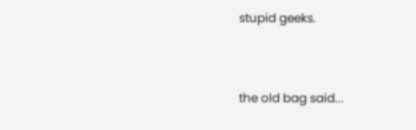stupid geeks.


the old bag said...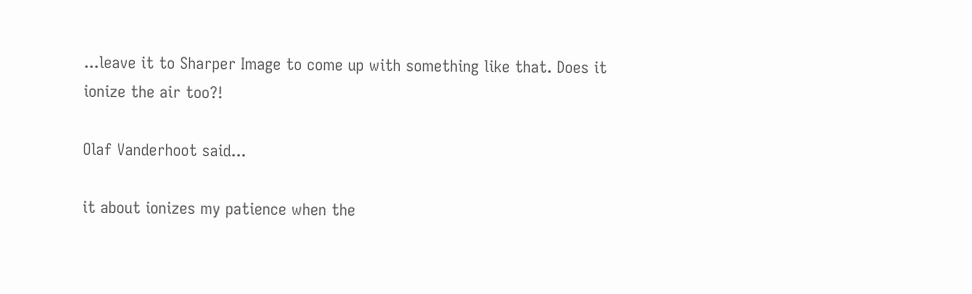...leave it to Sharper Image to come up with something like that. Does it ionize the air too?!

Olaf Vanderhoot said...

it about ionizes my patience when the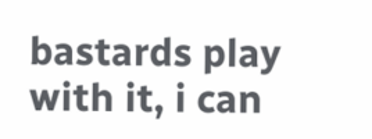bastards play with it, i can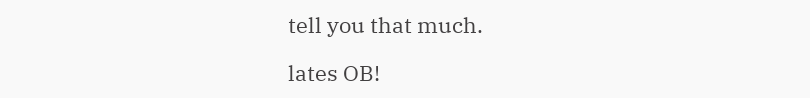tell you that much.

lates OB!